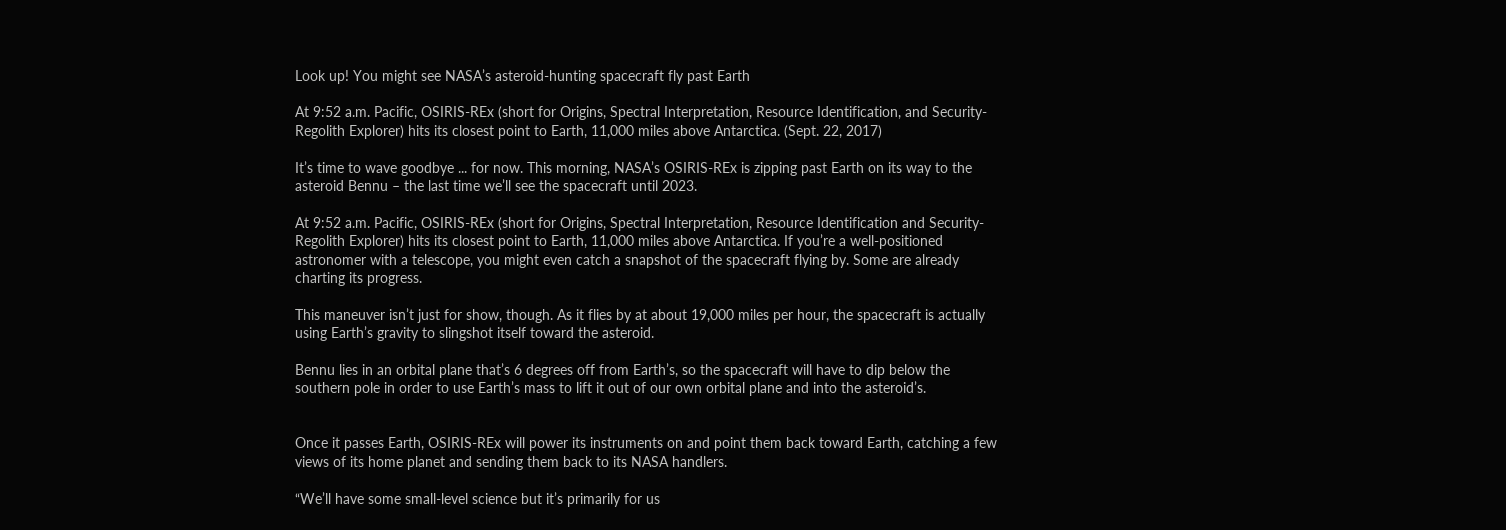Look up! You might see NASA’s asteroid-hunting spacecraft fly past Earth

At 9:52 a.m. Pacific, OSIRIS-REx (short for Origins, Spectral Interpretation, Resource Identification, and Security-Regolith Explorer) hits its closest point to Earth, 11,000 miles above Antarctica. (Sept. 22, 2017)

It’s time to wave goodbye ... for now. This morning, NASA’s OSIRIS-REx is zipping past Earth on its way to the asteroid Bennu – the last time we’ll see the spacecraft until 2023.

At 9:52 a.m. Pacific, OSIRIS-REx (short for Origins, Spectral Interpretation, Resource Identification and Security-Regolith Explorer) hits its closest point to Earth, 11,000 miles above Antarctica. If you’re a well-positioned astronomer with a telescope, you might even catch a snapshot of the spacecraft flying by. Some are already charting its progress.

This maneuver isn’t just for show, though. As it flies by at about 19,000 miles per hour, the spacecraft is actually using Earth’s gravity to slingshot itself toward the asteroid.

Bennu lies in an orbital plane that’s 6 degrees off from Earth’s, so the spacecraft will have to dip below the southern pole in order to use Earth’s mass to lift it out of our own orbital plane and into the asteroid’s.


Once it passes Earth, OSIRIS-REx will power its instruments on and point them back toward Earth, catching a few views of its home planet and sending them back to its NASA handlers.

“We’ll have some small-level science but it’s primarily for us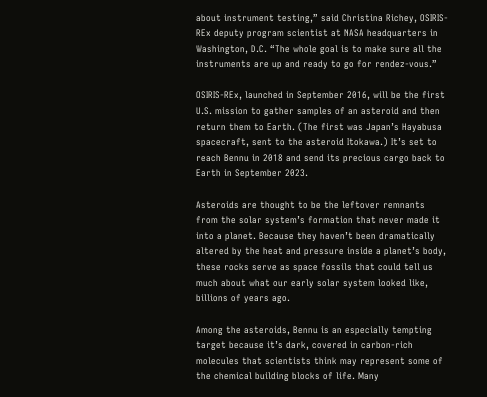about instrument testing,” said Christina Richey, OSIRIS-REx deputy program scientist at NASA headquarters in Washington, D.C. “The whole goal is to make sure all the instruments are up and ready to go for rendez-vous.”

OSIRIS-REx, launched in September 2016, will be the first U.S. mission to gather samples of an asteroid and then return them to Earth. (The first was Japan’s Hayabusa spacecraft, sent to the asteroid Itokawa.) It’s set to reach Bennu in 2018 and send its precious cargo back to Earth in September 2023.

Asteroids are thought to be the leftover remnants from the solar system’s formation that never made it into a planet. Because they haven’t been dramatically altered by the heat and pressure inside a planet’s body, these rocks serve as space fossils that could tell us much about what our early solar system looked like, billions of years ago.

Among the asteroids, Bennu is an especially tempting target because it’s dark, covered in carbon-rich molecules that scientists think may represent some of the chemical building blocks of life. Many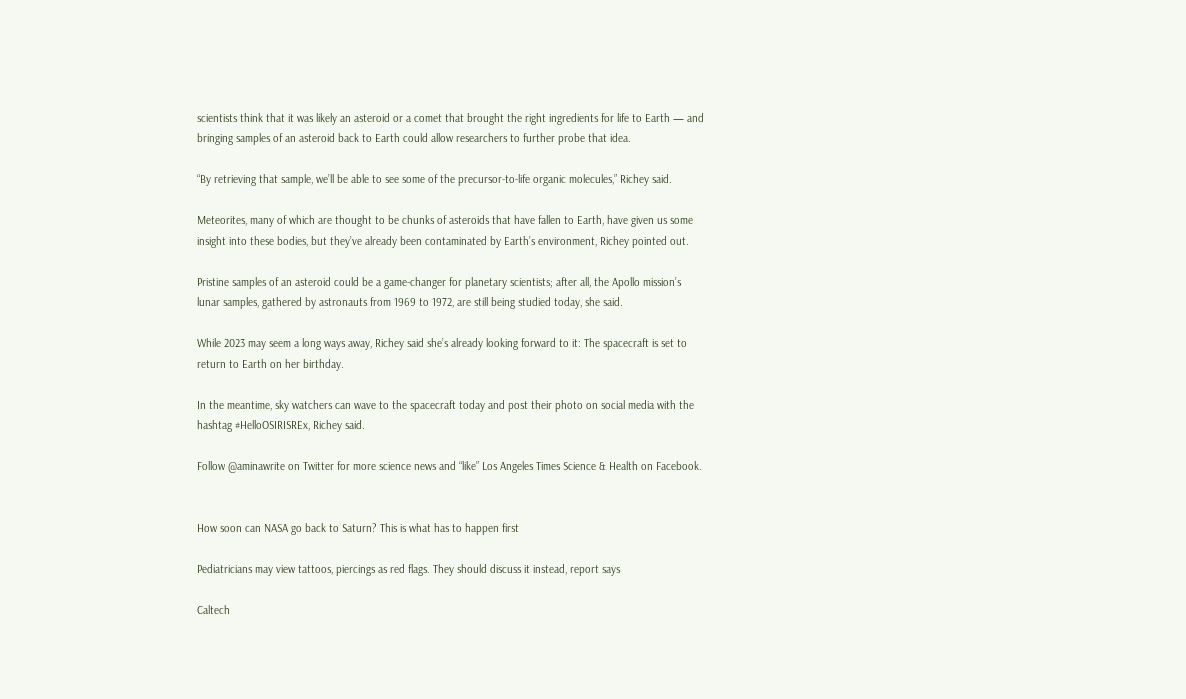scientists think that it was likely an asteroid or a comet that brought the right ingredients for life to Earth — and bringing samples of an asteroid back to Earth could allow researchers to further probe that idea.

“By retrieving that sample, we’ll be able to see some of the precursor-to-life organic molecules,” Richey said.

Meteorites, many of which are thought to be chunks of asteroids that have fallen to Earth, have given us some insight into these bodies, but they’ve already been contaminated by Earth’s environment, Richey pointed out.

Pristine samples of an asteroid could be a game-changer for planetary scientists; after all, the Apollo mission’s lunar samples, gathered by astronauts from 1969 to 1972, are still being studied today, she said.

While 2023 may seem a long ways away, Richey said she’s already looking forward to it: The spacecraft is set to return to Earth on her birthday.

In the meantime, sky watchers can wave to the spacecraft today and post their photo on social media with the hashtag #HelloOSIRISREx, Richey said.

Follow @aminawrite on Twitter for more science news and “like” Los Angeles Times Science & Health on Facebook.


How soon can NASA go back to Saturn? This is what has to happen first

Pediatricians may view tattoos, piercings as red flags. They should discuss it instead, report says

Caltech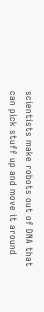scientists make robots out of DNA that can pick stuff up and move it around